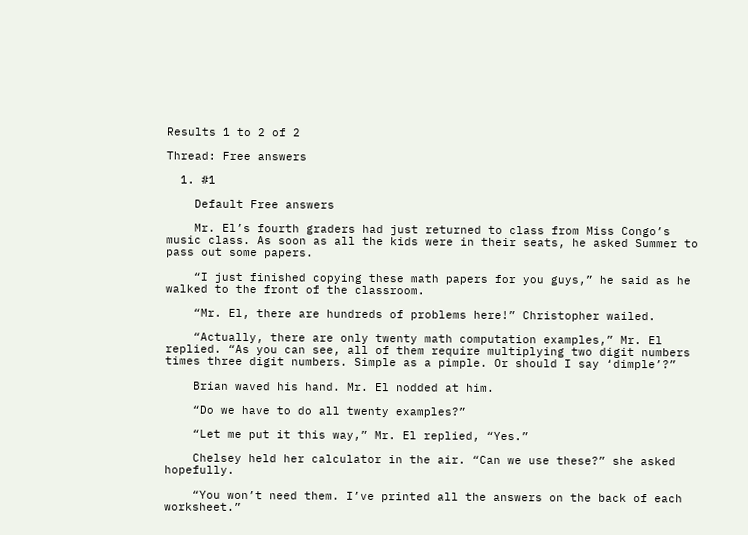Results 1 to 2 of 2

Thread: Free answers

  1. #1

    Default Free answers

    Mr. El’s fourth graders had just returned to class from Miss Congo’s music class. As soon as all the kids were in their seats, he asked Summer to pass out some papers.

    “I just finished copying these math papers for you guys,” he said as he walked to the front of the classroom.

    “Mr. El, there are hundreds of problems here!” Christopher wailed.

    “Actually, there are only twenty math computation examples,” Mr. El replied. “As you can see, all of them require multiplying two digit numbers times three digit numbers. Simple as a pimple. Or should I say ‘dimple’?”

    Brian waved his hand. Mr. El nodded at him.

    “Do we have to do all twenty examples?”

    “Let me put it this way,” Mr. El replied, “Yes.”

    Chelsey held her calculator in the air. “Can we use these?” she asked hopefully.

    “You won’t need them. I’ve printed all the answers on the back of each worksheet.”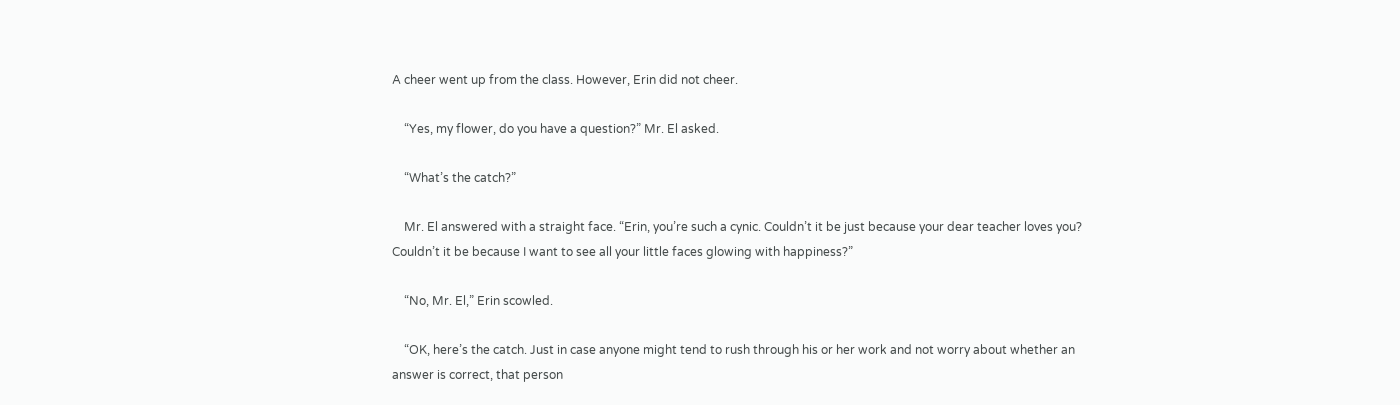A cheer went up from the class. However, Erin did not cheer.

    “Yes, my flower, do you have a question?” Mr. El asked.

    “What’s the catch?”

    Mr. El answered with a straight face. “Erin, you’re such a cynic. Couldn’t it be just because your dear teacher loves you? Couldn’t it be because I want to see all your little faces glowing with happiness?”

    “No, Mr. El,” Erin scowled.

    “OK, here’s the catch. Just in case anyone might tend to rush through his or her work and not worry about whether an answer is correct, that person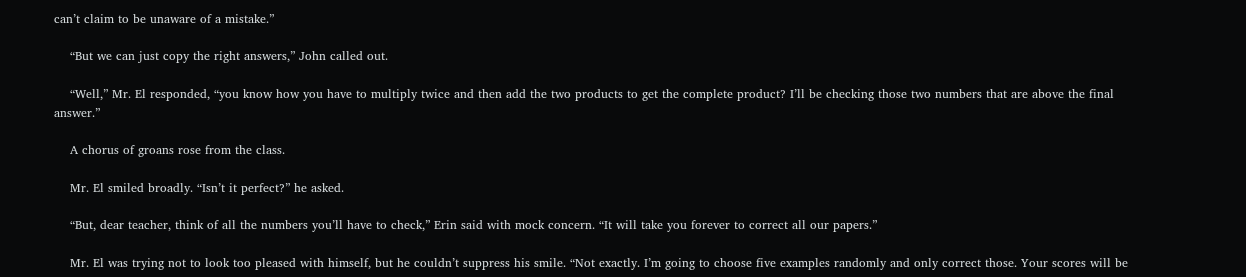can’t claim to be unaware of a mistake.”

    “But we can just copy the right answers,” John called out.

    “Well,” Mr. El responded, “you know how you have to multiply twice and then add the two products to get the complete product? I’ll be checking those two numbers that are above the final answer.”

    A chorus of groans rose from the class.

    Mr. El smiled broadly. “Isn’t it perfect?” he asked.

    “But, dear teacher, think of all the numbers you’ll have to check,” Erin said with mock concern. “It will take you forever to correct all our papers.”

    Mr. El was trying not to look too pleased with himself, but he couldn’t suppress his smile. “Not exactly. I’m going to choose five examples randomly and only correct those. Your scores will be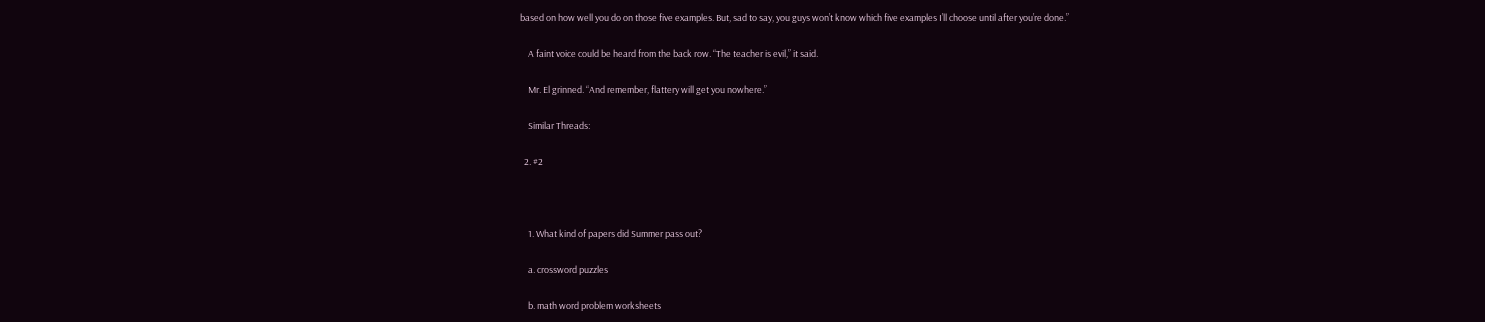based on how well you do on those five examples. But, sad to say, you guys won’t know which five examples I’ll choose until after you’re done.”

    A faint voice could be heard from the back row. “The teacher is evil,” it said.

    Mr. El grinned. “And remember, flattery will get you nowhere.”

    Similar Threads:

  2. #2



    1. What kind of papers did Summer pass out?

    a. crossword puzzles

    b. math word problem worksheets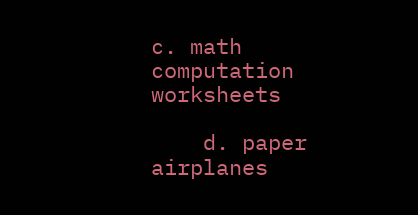c. math computation worksheets

    d. paper airplanes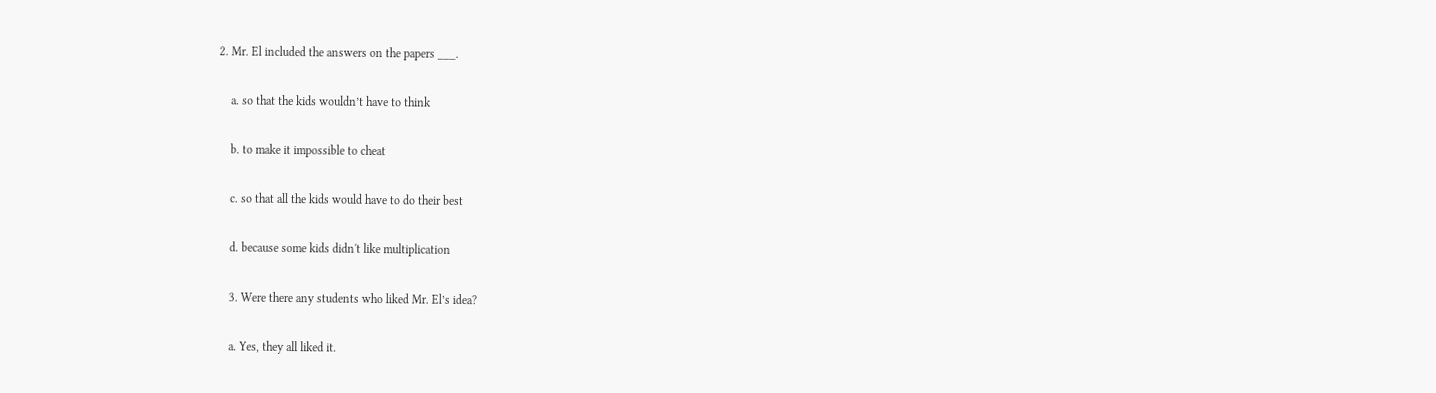2. Mr. El included the answers on the papers ___.

    a. so that the kids wouldn’t have to think

    b. to make it impossible to cheat

    c. so that all the kids would have to do their best

    d. because some kids didn't like multiplication

    3. Were there any students who liked Mr. El’s idea?

    a. Yes, they all liked it.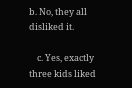b. No, they all disliked it.

    c. Yes, exactly three kids liked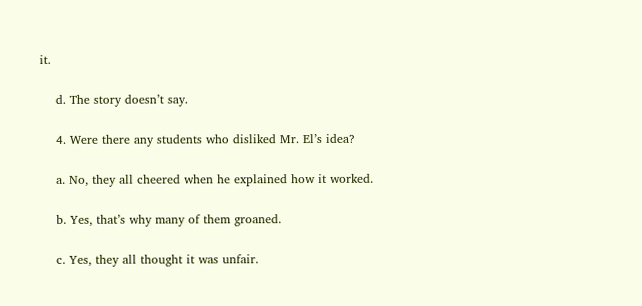it.

    d. The story doesn’t say.

    4. Were there any students who disliked Mr. El’s idea?

    a. No, they all cheered when he explained how it worked.

    b. Yes, that’s why many of them groaned.

    c. Yes, they all thought it was unfair.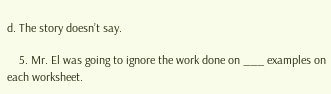d. The story doesn’t say.

    5. Mr. El was going to ignore the work done on ___ examples on each worksheet.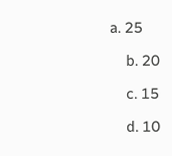a. 25

    b. 20

    c. 15

    d. 10